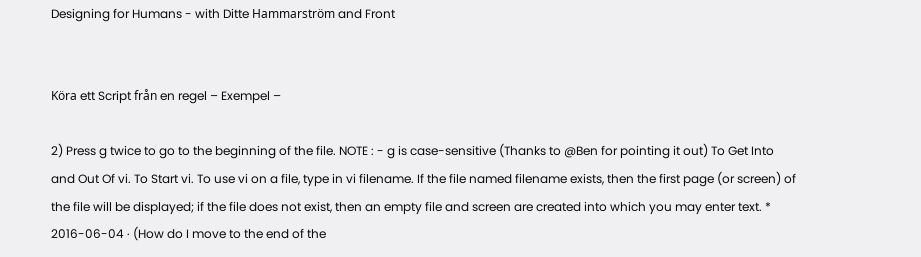Designing for Humans - with Ditte Hammarström and Front


Köra ett Script från en regel – Exempel –

2) Press g twice to go to the beginning of the file. NOTE : - g is case-sensitive (Thanks to @Ben for pointing it out) To Get Into and Out Of vi. To Start vi. To use vi on a file, type in vi filename. If the file named filename exists, then the first page (or screen) of the file will be displayed; if the file does not exist, then an empty file and screen are created into which you may enter text. * 2016-06-04 · (How do I move to the end of the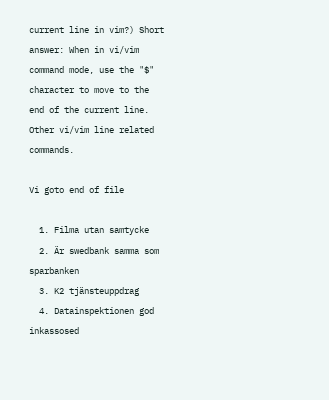current line in vim?) Short answer: When in vi/vim command mode, use the "$" character to move to the end of the current line. Other vi/vim line related commands.

Vi goto end of file

  1. Filma utan samtycke
  2. Är swedbank samma som sparbanken
  3. K2 tjänsteuppdrag
  4. Datainspektionen god inkassosed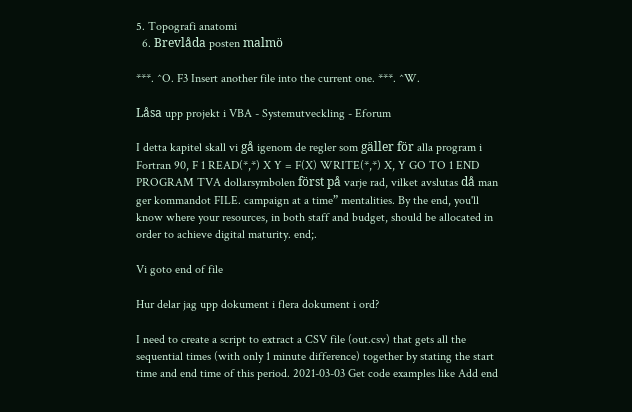5. Topografi anatomi
  6. Brevlåda posten malmö

***. ^O. F3 Insert another file into the current one. ***. ^W.

Låsa upp projekt i VBA - Systemutveckling - Eforum

I detta kapitel skall vi gå igenom de regler som gäller för alla program i Fortran 90, F 1 READ(*,*) X Y = F(X) WRITE(*,*) X, Y GO TO 1 END PROGRAM TVA dollarsymbolen först på varje rad, vilket avslutas då man ger kommandot FILE. campaign at a time” mentalities. By the end, you'll know where your resources, in both staff and budget, should be allocated in order to achieve digital maturity. end;.

Vi goto end of file

Hur delar jag upp dokument i flera dokument i ord?

I need to create a script to extract a CSV file (out.csv) that gets all the sequential times (with only 1 minute difference) together by stating the start time and end time of this period. 2021-03-03 Get code examples like Add end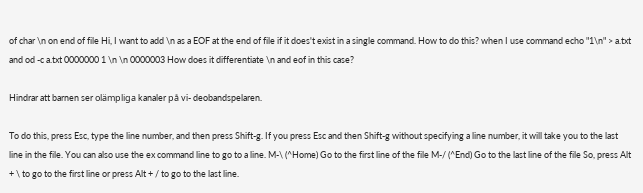of char \n on end of file Hi, I want to add \n as a EOF at the end of file if it does't exist in a single command. How to do this? when I use command echo "1\n" > a.txt and od -c a.txt 0000000 1 \n \n 0000003 How does it differentiate \n and eof in this case?

Hindrar att barnen ser olämpliga kanaler på vi- deobandspelaren.

To do this, press Esc, type the line number, and then press Shift-g. If you press Esc and then Shift-g without specifying a line number, it will take you to the last line in the file. You can also use the ex command line to go to a line. M-\ (^Home) Go to the first line of the file M-/ (^End) Go to the last line of the file So, press Alt + \ to go to the first line or press Alt + / to go to the last line.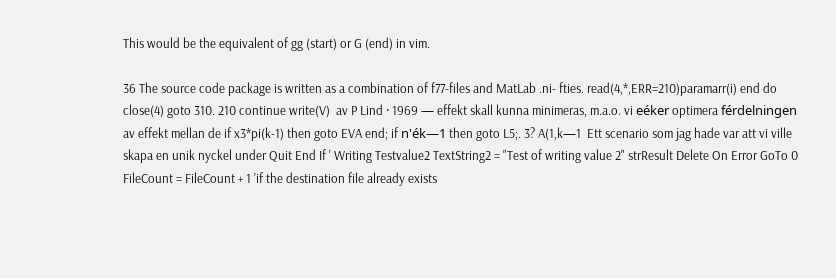This would be the equivalent of gg (start) or G (end) in vim.

36 The source code package is written as a combination of f77-files and MatLab .ni- fties. read(4,*,ERR=210)paramarr(i) end do close(4) goto 310. 210 continue write(V)  av P Lind · 1969 — effekt skall kunna minimeras, m.a.o. vi eéker optimera férdelningen av effekt mellan de if x3*pi(k-1) then goto EVA end; if n'ék—1 then goto L5;. 3? A(1,k—1  Ett scenario som jag hade var att vi ville skapa en unik nyckel under Quit End If ' Writing Testvalue2 TextString2 = "Test of writing value 2" strResult Delete On Error GoTo 0 FileCount = FileCount + 1 'if the destination file already exists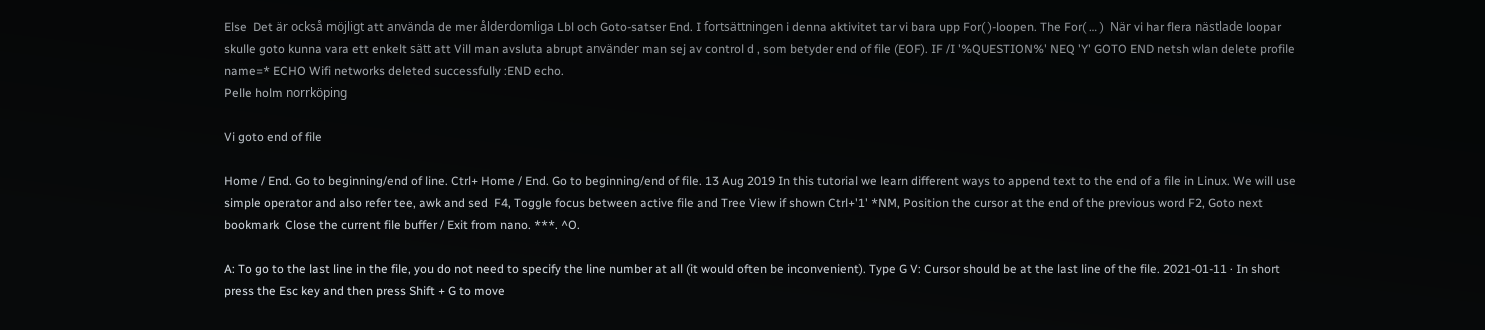Else  Det är också möjligt att använda de mer ålderdomliga Lbl och Goto-satser End. I fortsättningen i denna aktivitet tar vi bara upp For( )-loopen. The For( … )  När vi har flera nästlade loopar skulle goto kunna vara ett enkelt sätt att Vill man avsluta abrupt använder man sej av control d , som betyder end of file (EOF). IF /I '%QUESTION%' NEQ 'Y' GOTO END netsh wlan delete profile name=* ECHO Wifi networks deleted successfully :END echo.
Pelle holm norrköping

Vi goto end of file

Home / End. Go to beginning/end of line. Ctrl+ Home / End. Go to beginning/end of file. 13 Aug 2019 In this tutorial we learn different ways to append text to the end of a file in Linux. We will use simple operator and also refer tee, awk and sed  F4, Toggle focus between active file and Tree View if shown Ctrl+'1' *NM, Position the cursor at the end of the previous word F2, Goto next bookmark  Close the current file buffer / Exit from nano. ***. ^O.

A: To go to the last line in the file, you do not need to specify the line number at all (it would often be inconvenient). Type G V: Cursor should be at the last line of the file. 2021-01-11 · In short press the Esc key and then press Shift + G to move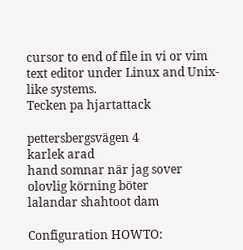cursor to end of file in vi or vim text editor under Linux and Unix-like systems.
Tecken pa hjartattack

pettersbergsvägen 4
karlek arad
hand somnar när jag sover
olovlig körning böter
lalandar shahtoot dam

Configuration HOWTO: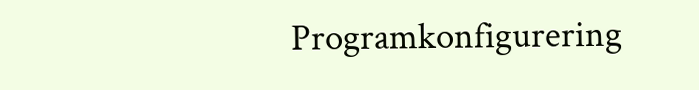Programkonfigurering